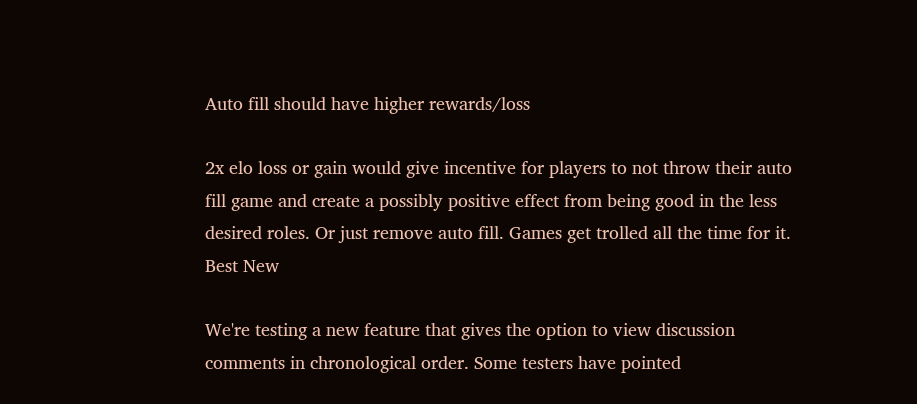Auto fill should have higher rewards/loss

2x elo loss or gain would give incentive for players to not throw their auto fill game and create a possibly positive effect from being good in the less desired roles. Or just remove auto fill. Games get trolled all the time for it.
Best New

We're testing a new feature that gives the option to view discussion comments in chronological order. Some testers have pointed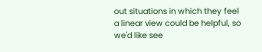out situations in which they feel a linear view could be helpful, so we'd like see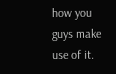how you guys make use of it.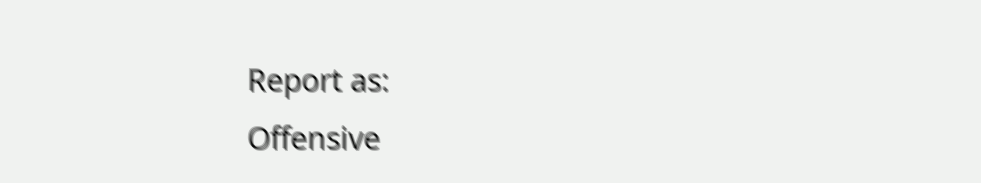Report as:
Offensive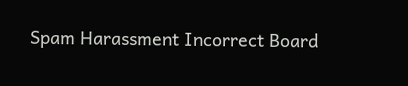Spam Harassment Incorrect Board